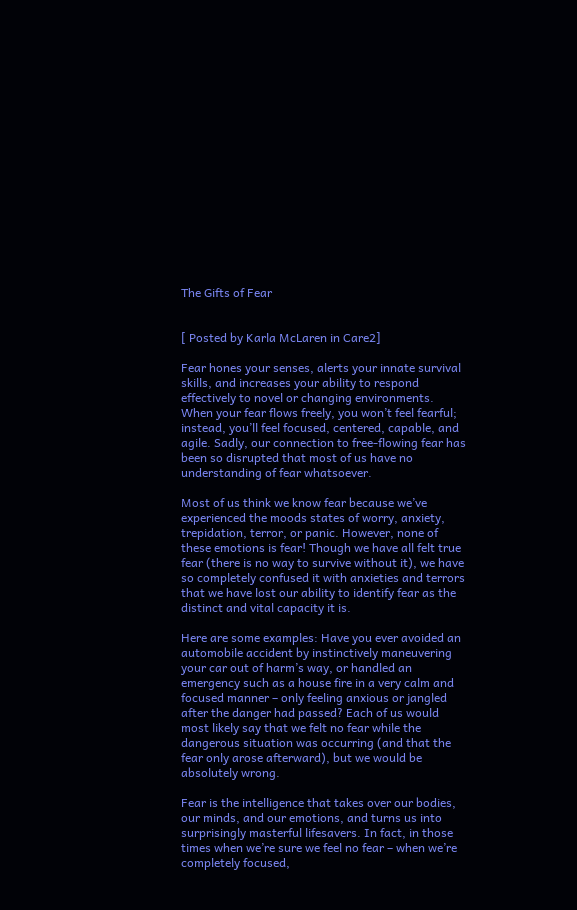The Gifts of Fear


[ Posted by Karla McLaren in Care2]

Fear hones your senses, alerts your innate survival skills, and increases your ability to respond effectively to novel or changing environments. When your fear flows freely, you won’t feel fearful; instead, you’ll feel focused, centered, capable, and agile. Sadly, our connection to free-flowing fear has been so disrupted that most of us have no understanding of fear whatsoever.

Most of us think we know fear because we’ve experienced the moods states of worry, anxiety, trepidation, terror, or panic. However, none of these emotions is fear! Though we have all felt true fear (there is no way to survive without it), we have so completely confused it with anxieties and terrors that we have lost our ability to identify fear as the distinct and vital capacity it is.

Here are some examples: Have you ever avoided an automobile accident by instinctively maneuvering your car out of harm’s way, or handled an emergency such as a house fire in a very calm and focused manner – only feeling anxious or jangled after the danger had passed? Each of us would most likely say that we felt no fear while the dangerous situation was occurring (and that the fear only arose afterward), but we would be absolutely wrong.

Fear is the intelligence that takes over our bodies, our minds, and our emotions, and turns us into surprisingly masterful lifesavers. In fact, in those times when we’re sure we feel no fear – when we’re completely focused,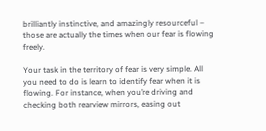brilliantly instinctive, and amazingly resourceful – those are actually the times when our fear is flowing freely.

Your task in the territory of fear is very simple. All you need to do is learn to identify fear when it is flowing. For instance, when you’re driving and checking both rearview mirrors, easing out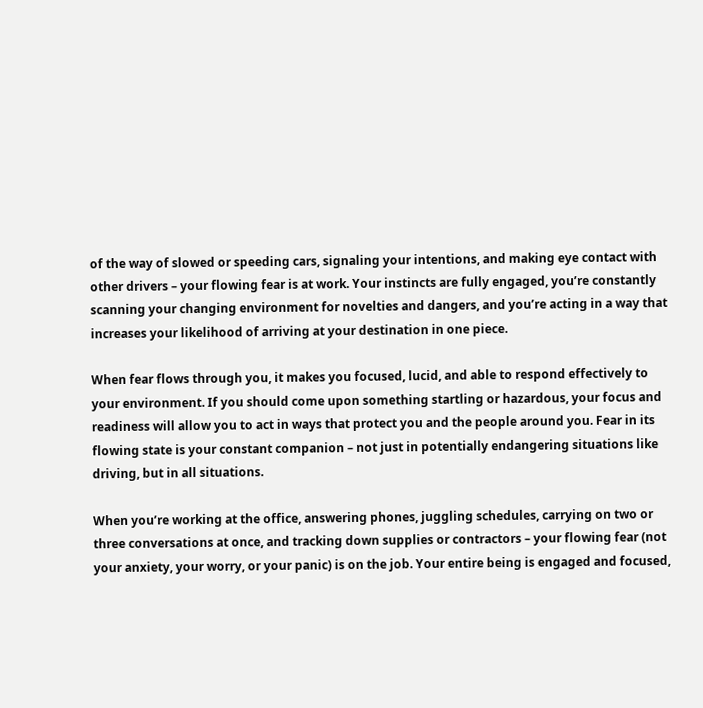of the way of slowed or speeding cars, signaling your intentions, and making eye contact with other drivers – your flowing fear is at work. Your instincts are fully engaged, you’re constantly scanning your changing environment for novelties and dangers, and you’re acting in a way that increases your likelihood of arriving at your destination in one piece.

When fear flows through you, it makes you focused, lucid, and able to respond effectively to your environment. If you should come upon something startling or hazardous, your focus and readiness will allow you to act in ways that protect you and the people around you. Fear in its flowing state is your constant companion – not just in potentially endangering situations like driving, but in all situations.

When you’re working at the office, answering phones, juggling schedules, carrying on two or three conversations at once, and tracking down supplies or contractors – your flowing fear (not your anxiety, your worry, or your panic) is on the job. Your entire being is engaged and focused,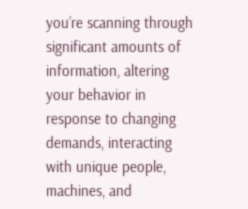you’re scanning through significant amounts of information, altering your behavior in response to changing demands, interacting with unique people, machines, and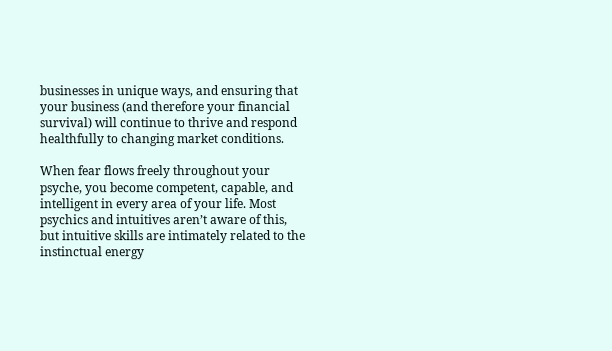businesses in unique ways, and ensuring that your business (and therefore your financial survival) will continue to thrive and respond healthfully to changing market conditions.

When fear flows freely throughout your psyche, you become competent, capable, and intelligent in every area of your life. Most psychics and intuitives aren’t aware of this, but intuitive skills are intimately related to the instinctual energy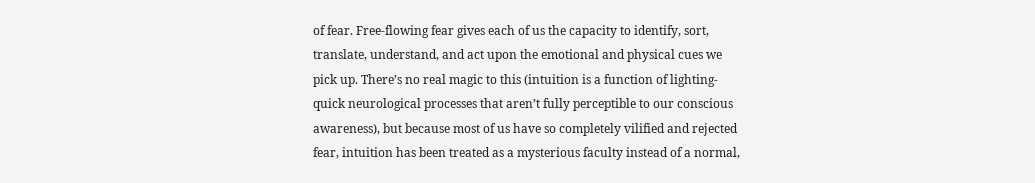of fear. Free-flowing fear gives each of us the capacity to identify, sort, translate, understand, and act upon the emotional and physical cues we pick up. There’s no real magic to this (intuition is a function of lighting-quick neurological processes that aren’t fully perceptible to our conscious awareness), but because most of us have so completely vilified and rejected fear, intuition has been treated as a mysterious faculty instead of a normal,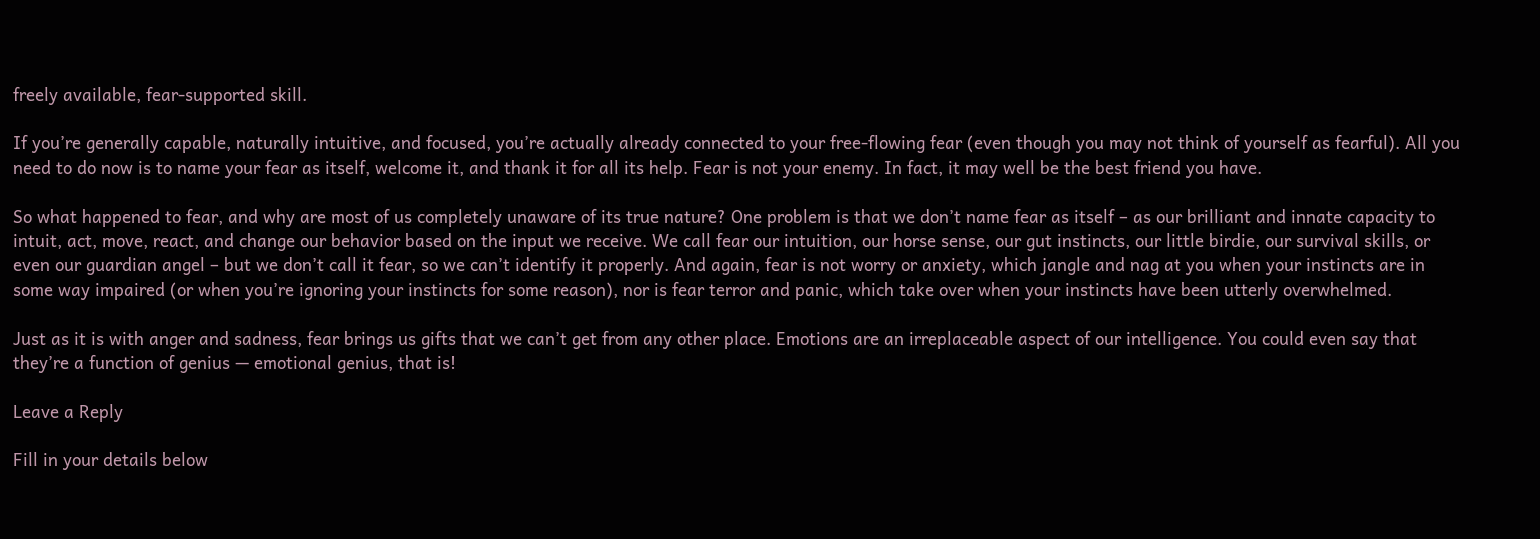freely available, fear-supported skill.

If you’re generally capable, naturally intuitive, and focused, you’re actually already connected to your free-flowing fear (even though you may not think of yourself as fearful). All you need to do now is to name your fear as itself, welcome it, and thank it for all its help. Fear is not your enemy. In fact, it may well be the best friend you have.

So what happened to fear, and why are most of us completely unaware of its true nature? One problem is that we don’t name fear as itself – as our brilliant and innate capacity to intuit, act, move, react, and change our behavior based on the input we receive. We call fear our intuition, our horse sense, our gut instincts, our little birdie, our survival skills, or even our guardian angel – but we don’t call it fear, so we can’t identify it properly. And again, fear is not worry or anxiety, which jangle and nag at you when your instincts are in some way impaired (or when you’re ignoring your instincts for some reason), nor is fear terror and panic, which take over when your instincts have been utterly overwhelmed.

Just as it is with anger and sadness, fear brings us gifts that we can’t get from any other place. Emotions are an irreplaceable aspect of our intelligence. You could even say that they’re a function of genius — emotional genius, that is!

Leave a Reply

Fill in your details below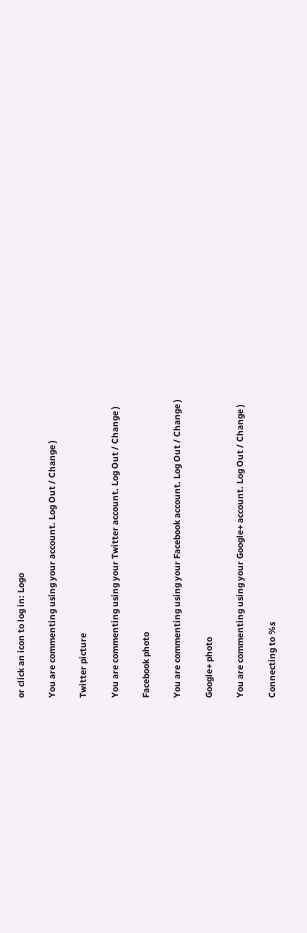or click an icon to log in: Logo

You are commenting using your account. Log Out / Change )

Twitter picture

You are commenting using your Twitter account. Log Out / Change )

Facebook photo

You are commenting using your Facebook account. Log Out / Change )

Google+ photo

You are commenting using your Google+ account. Log Out / Change )

Connecting to %s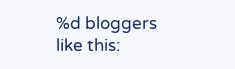%d bloggers like this: